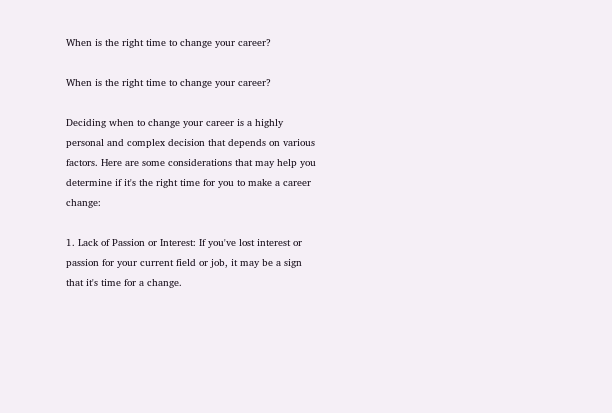When is the right time to change your career?

When is the right time to change your career?

Deciding when to change your career is a highly personal and complex decision that depends on various factors. Here are some considerations that may help you determine if it's the right time for you to make a career change:

1. Lack of Passion or Interest: If you've lost interest or passion for your current field or job, it may be a sign that it's time for a change.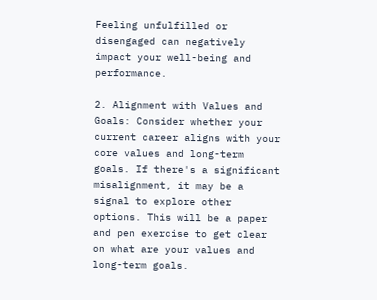Feeling unfulfilled or disengaged can negatively impact your well-being and performance.

2. Alignment with Values and Goals: Consider whether your current career aligns with your core values and long-term goals. If there's a significant misalignment, it may be a signal to explore other options. This will be a paper and pen exercise to get clear on what are your values and long-term goals.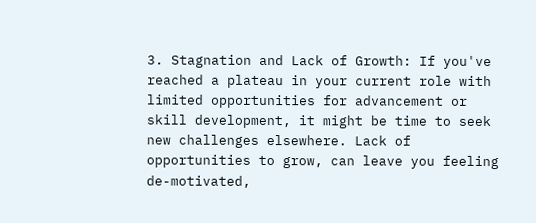3. Stagnation and Lack of Growth: If you've reached a plateau in your current role with limited opportunities for advancement or skill development, it might be time to seek new challenges elsewhere. Lack of opportunities to grow, can leave you feeling de-motivated,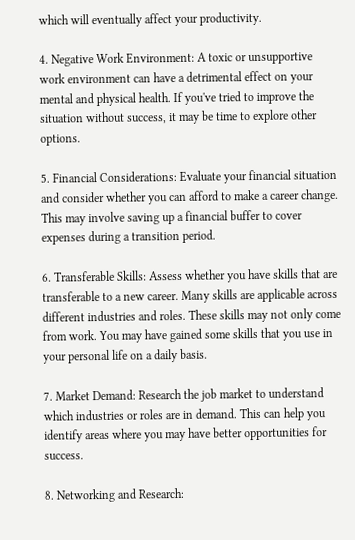which will eventually affect your productivity.

4. Negative Work Environment: A toxic or unsupportive work environment can have a detrimental effect on your mental and physical health. If you've tried to improve the situation without success, it may be time to explore other options.

5. Financial Considerations: Evaluate your financial situation and consider whether you can afford to make a career change. This may involve saving up a financial buffer to cover expenses during a transition period.

6. Transferable Skills: Assess whether you have skills that are transferable to a new career. Many skills are applicable across different industries and roles. These skills may not only come from work. You may have gained some skills that you use in your personal life on a daily basis.

7. Market Demand: Research the job market to understand which industries or roles are in demand. This can help you identify areas where you may have better opportunities for success.

8. Networking and Research: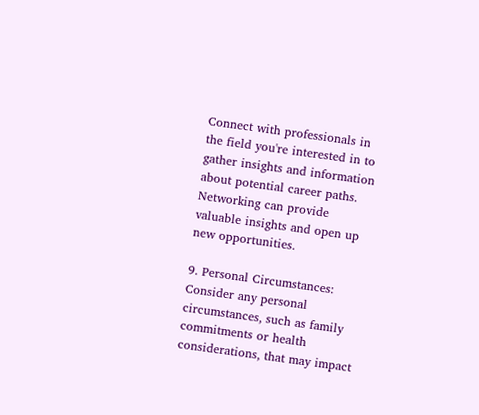Connect with professionals in the field you're interested in to gather insights and information about potential career paths. Networking can provide valuable insights and open up new opportunities.

9. Personal Circumstances: Consider any personal circumstances, such as family commitments or health considerations, that may impact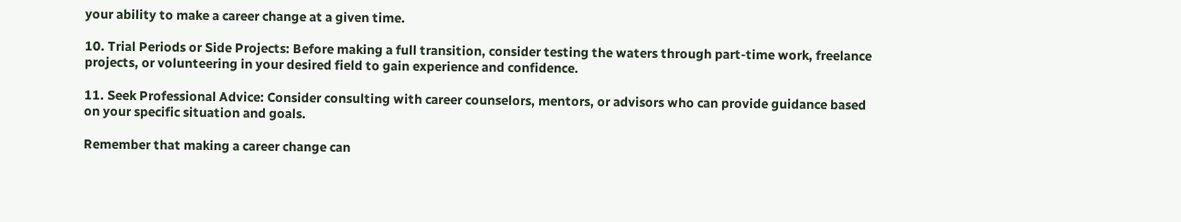your ability to make a career change at a given time.

10. Trial Periods or Side Projects: Before making a full transition, consider testing the waters through part-time work, freelance projects, or volunteering in your desired field to gain experience and confidence.

11. Seek Professional Advice: Consider consulting with career counselors, mentors, or advisors who can provide guidance based on your specific situation and goals.

Remember that making a career change can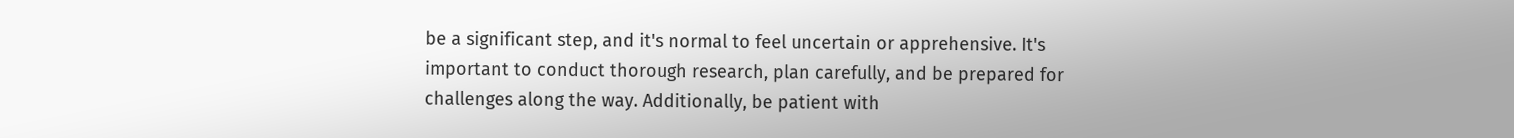be a significant step, and it's normal to feel uncertain or apprehensive. It's important to conduct thorough research, plan carefully, and be prepared for challenges along the way. Additionally, be patient with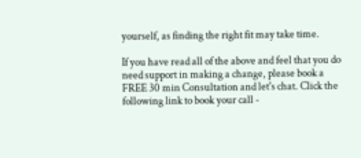yourself, as finding the right fit may take time.

If you have read all of the above and feel that you do need support in making a change, please book a FREE 30 min Consultation and let's chat. Click the following link to book your call -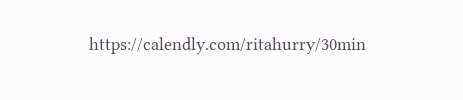https://calendly.com/ritahurry/30min